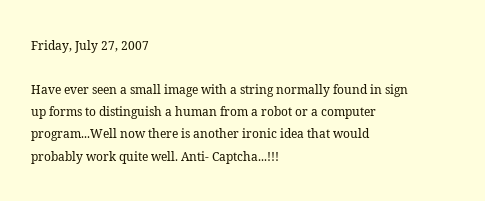Friday, July 27, 2007

Have ever seen a small image with a string normally found in sign up forms to distinguish a human from a robot or a computer program...Well now there is another ironic idea that would probably work quite well. Anti- Captcha...!!!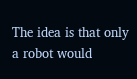The idea is that only a robot would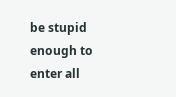be stupid enough to enter all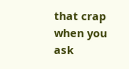that crap when you ask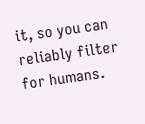it, so you can reliably filter for humans.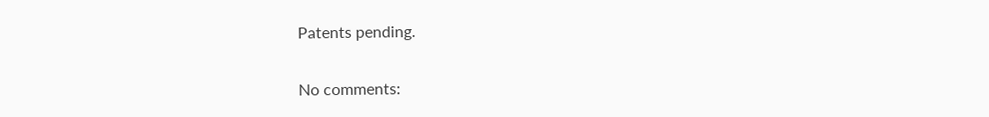Patents pending.

No comments: